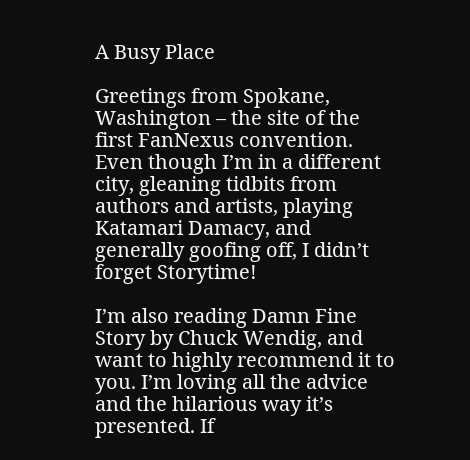A Busy Place

Greetings from Spokane, Washington – the site of the first FanNexus convention. Even though I’m in a different city, gleaning tidbits from authors and artists, playing Katamari Damacy, and generally goofing off, I didn’t forget Storytime!

I’m also reading Damn Fine Story by Chuck Wendig, and want to highly recommend it to you. I’m loving all the advice and the hilarious way it’s presented. If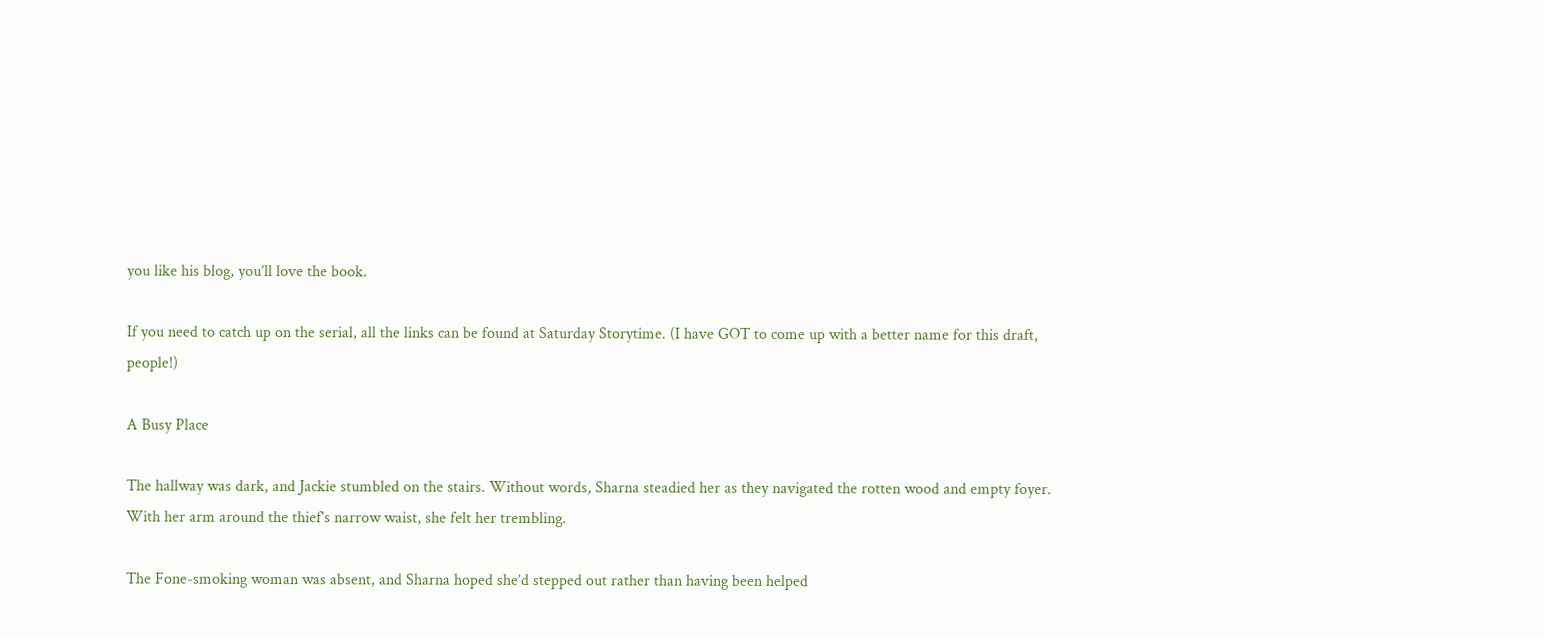you like his blog, you’ll love the book.

If you need to catch up on the serial, all the links can be found at Saturday Storytime. (I have GOT to come up with a better name for this draft, people!)

A Busy Place

The hallway was dark, and Jackie stumbled on the stairs. Without words, Sharna steadied her as they navigated the rotten wood and empty foyer. With her arm around the thief’s narrow waist, she felt her trembling.

The Fone-smoking woman was absent, and Sharna hoped she’d stepped out rather than having been helped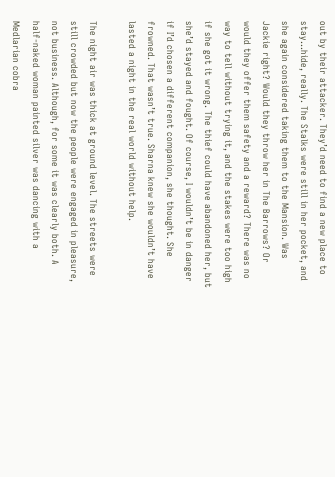out by their attacker. They’d need to find a new place to stay…hide, really. The Stalks were still in her pocket, and she again considered taking them to the Mansion. Was Jackie right? Would they throw her in The Barrows? Or would they offer them safety and a reward? There was no way to tell without trying it, and the stakes were too high if she got it wrong. The thief could have abandoned her, but she’d stayed and fought. Of course, I wouldn’t be in danger if I’d chosen a different companion, she thought. She frowned. That wasn’t true. Sharna knew she wouldn’t have lasted a night in the real world without help.

The night air was thick at ground level. The streets were still crowded but now the people were engaged in pleasure, not business. Although, for some it was clearly both. A half-naked woman painted silver was dancing with a Medlarian cobra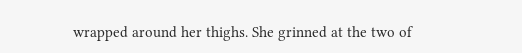wrapped around her thighs. She grinned at the two of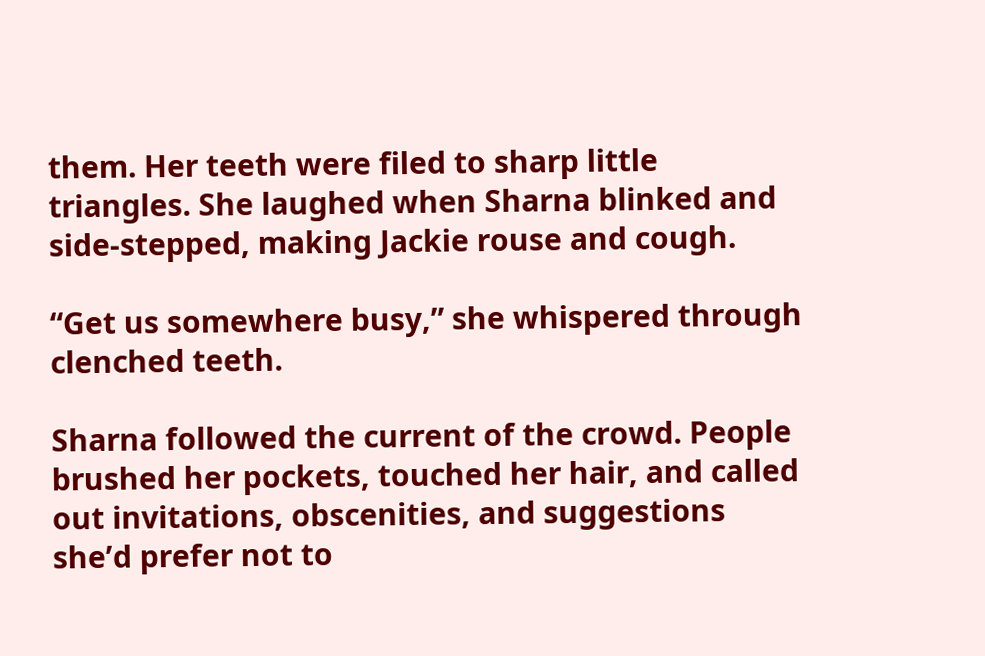them. Her teeth were filed to sharp little triangles. She laughed when Sharna blinked and side-stepped, making Jackie rouse and cough.

“Get us somewhere busy,” she whispered through clenched teeth.

Sharna followed the current of the crowd. People brushed her pockets, touched her hair, and called out invitations, obscenities, and suggestions she’d prefer not to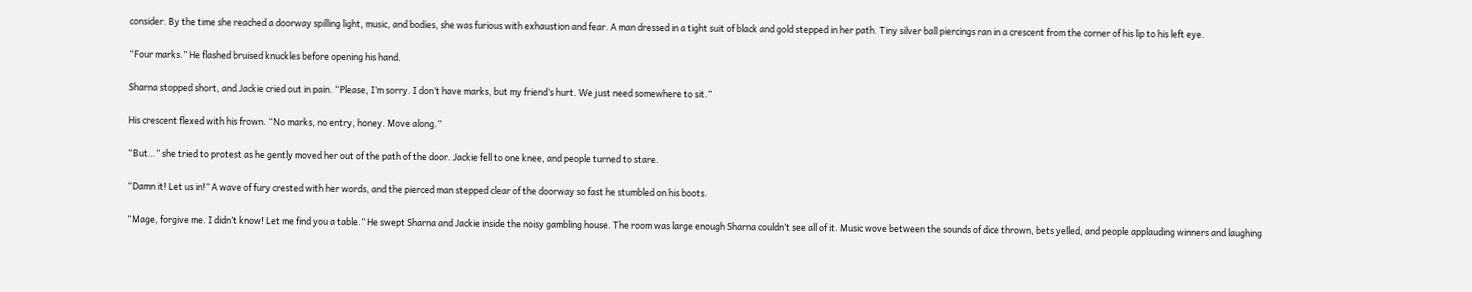consider. By the time she reached a doorway spilling light, music, and bodies, she was furious with exhaustion and fear. A man dressed in a tight suit of black and gold stepped in her path. Tiny silver ball piercings ran in a crescent from the corner of his lip to his left eye.

“Four marks.” He flashed bruised knuckles before opening his hand.

Sharna stopped short, and Jackie cried out in pain. “Please, I’m sorry. I don’t have marks, but my friend’s hurt. We just need somewhere to sit.”

His crescent flexed with his frown. “No marks, no entry, honey. Move along.”

“But…” she tried to protest as he gently moved her out of the path of the door. Jackie fell to one knee, and people turned to stare.

“Damn it! Let us in!” A wave of fury crested with her words, and the pierced man stepped clear of the doorway so fast he stumbled on his boots.

“Mage, forgive me. I didn’t know! Let me find you a table.” He swept Sharna and Jackie inside the noisy gambling house. The room was large enough Sharna couldn’t see all of it. Music wove between the sounds of dice thrown, bets yelled, and people applauding winners and laughing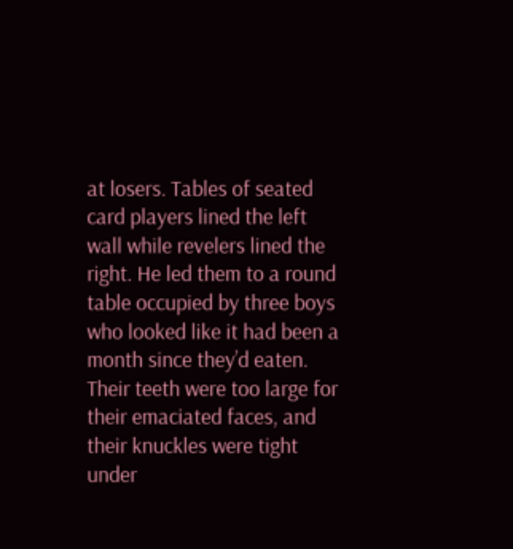at losers. Tables of seated card players lined the left wall while revelers lined the right. He led them to a round table occupied by three boys who looked like it had been a month since they’d eaten. Their teeth were too large for their emaciated faces, and their knuckles were tight under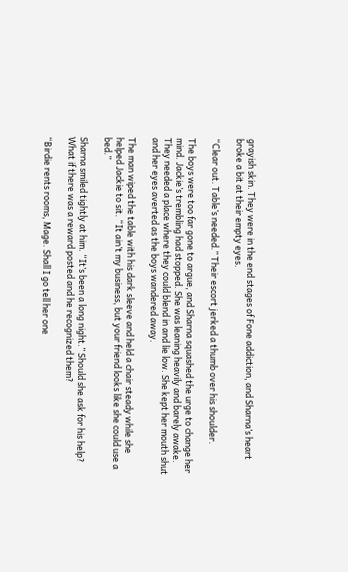grayish skin. They were in the end stages of Fone addiction, and Sharna’s heart broke a bit at their empty eyes.

“Clear out. Table’s needed.” Their escort jerked a thumb over his shoulder.

The boys were too far gone to argue, and Sharna squashed the urge to change her mind. Jackie’s trembling had stopped. She was leaning heavily and barely awake. They needed a place where they could blend in and lie low. She kept her mouth shut and her eyes averted as the boys wandered away.

The man wiped the table with his dark sleeve and held a chair steady while she helped Jackie to sit. “It ain’t my business, but your friend looks like she could use a bed.”

Sharna smiled tightly at him. “It’s been a long night.” Should she ask for his help? What if there was a reward posted and he recognized them?

“Birdie rents rooms, Mage. Shall I go tell her one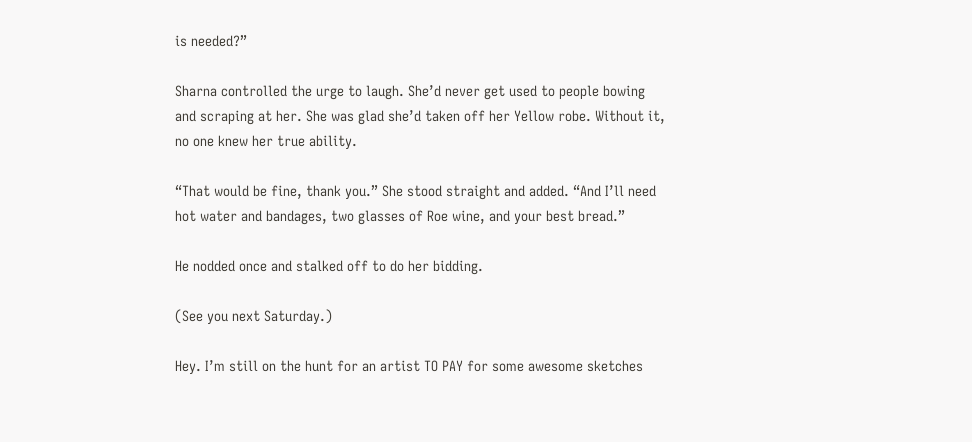is needed?”

Sharna controlled the urge to laugh. She’d never get used to people bowing and scraping at her. She was glad she’d taken off her Yellow robe. Without it, no one knew her true ability.

“That would be fine, thank you.” She stood straight and added. “And I’ll need hot water and bandages, two glasses of Roe wine, and your best bread.”

He nodded once and stalked off to do her bidding.

(See you next Saturday.)

Hey. I’m still on the hunt for an artist TO PAY for some awesome sketches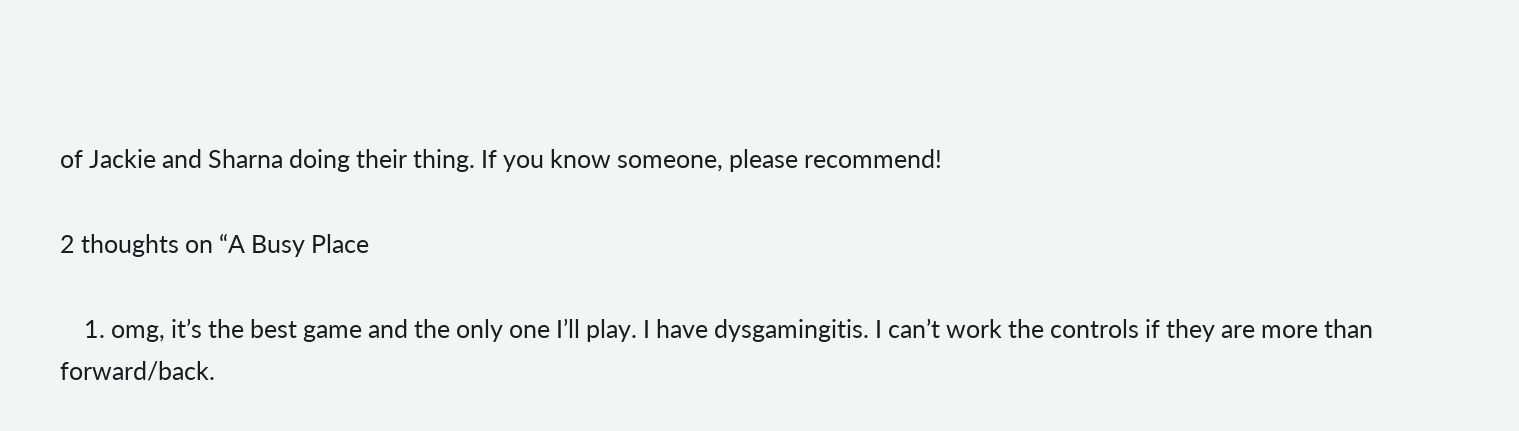of Jackie and Sharna doing their thing. If you know someone, please recommend!

2 thoughts on “A Busy Place

    1. omg, it’s the best game and the only one I’ll play. I have dysgamingitis. I can’t work the controls if they are more than forward/back.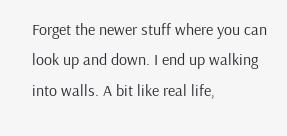Forget the newer stuff where you can look up and down. I end up walking into walls. A bit like real life,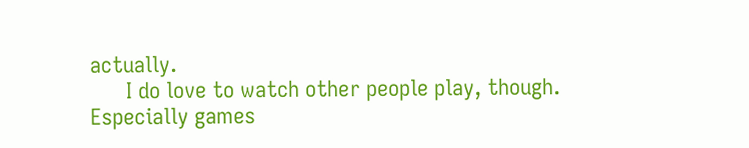actually.
      I do love to watch other people play, though. Especially games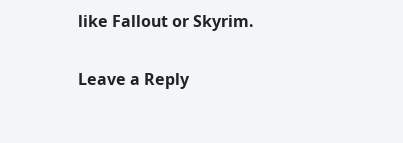like Fallout or Skyrim.

Leave a Reply